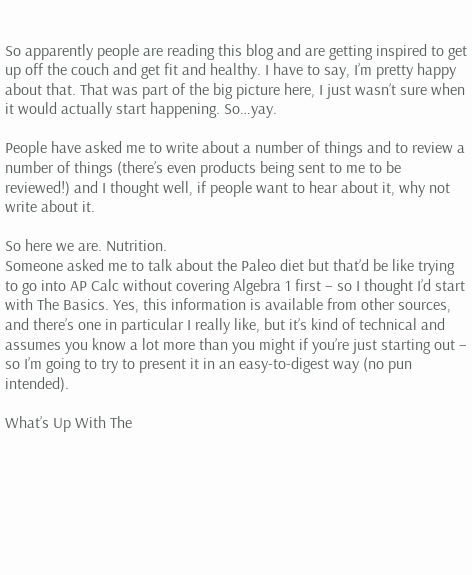So apparently people are reading this blog and are getting inspired to get up off the couch and get fit and healthy. I have to say, I’m pretty happy about that. That was part of the big picture here, I just wasn’t sure when it would actually start happening. So…yay.

People have asked me to write about a number of things and to review a number of things (there’s even products being sent to me to be reviewed!) and I thought well, if people want to hear about it, why not write about it.

So here we are. Nutrition.
Someone asked me to talk about the Paleo diet but that’d be like trying to go into AP Calc without covering Algebra 1 first – so I thought I’d start with The Basics. Yes, this information is available from other sources, and there’s one in particular I really like, but it’s kind of technical and assumes you know a lot more than you might if you’re just starting out – so I’m going to try to present it in an easy-to-digest way (no pun intended).

What’s Up With The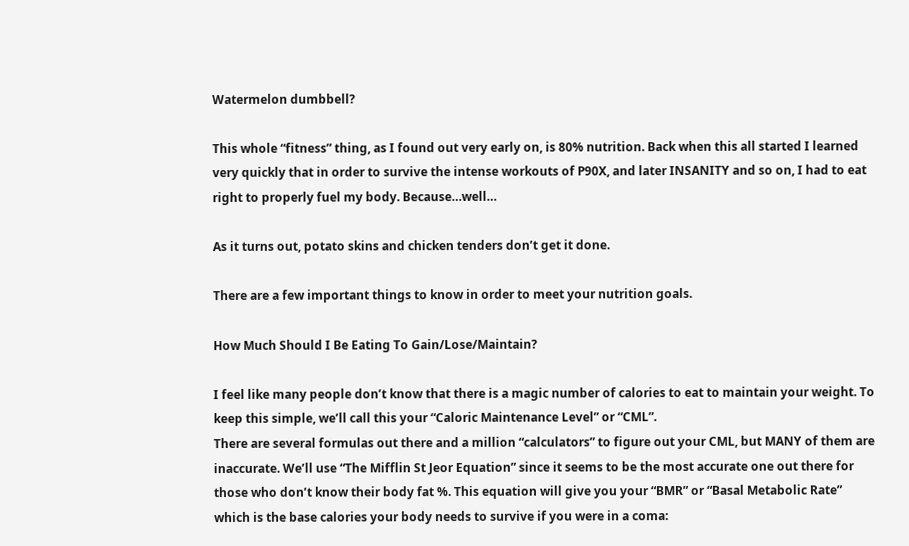Watermelon dumbbell?

This whole “fitness” thing, as I found out very early on, is 80% nutrition. Back when this all started I learned very quickly that in order to survive the intense workouts of P90X, and later INSANITY and so on, I had to eat right to properly fuel my body. Because…well…

As it turns out, potato skins and chicken tenders don’t get it done.

There are a few important things to know in order to meet your nutrition goals.

How Much Should I Be Eating To Gain/Lose/Maintain?

I feel like many people don’t know that there is a magic number of calories to eat to maintain your weight. To keep this simple, we’ll call this your “Caloric Maintenance Level” or “CML”.
There are several formulas out there and a million “calculators” to figure out your CML, but MANY of them are inaccurate. We’ll use “The Mifflin St Jeor Equation” since it seems to be the most accurate one out there for those who don’t know their body fat %. This equation will give you your “BMR” or “Basal Metabolic Rate” which is the base calories your body needs to survive if you were in a coma: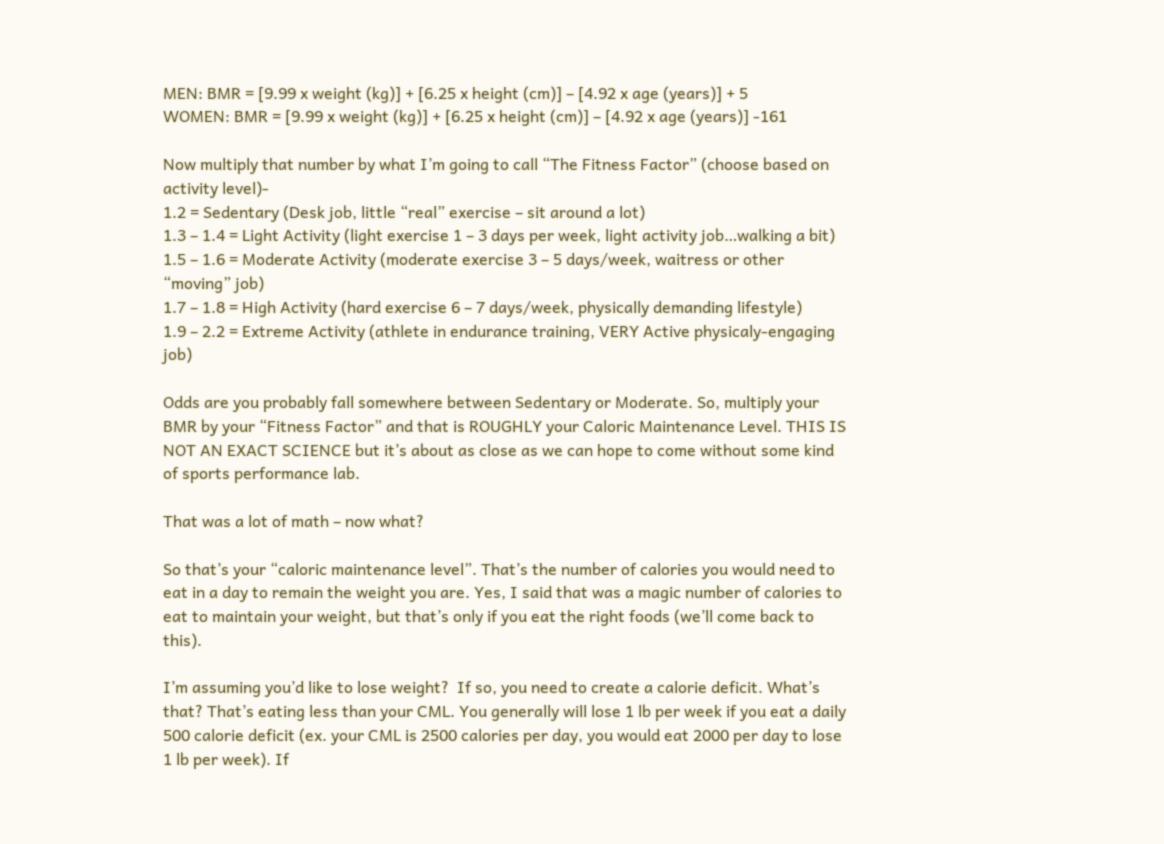MEN: BMR = [9.99 x weight (kg)] + [6.25 x height (cm)] – [4.92 x age (years)] + 5
WOMEN: BMR = [9.99 x weight (kg)] + [6.25 x height (cm)] – [4.92 x age (years)] -161

Now multiply that number by what I’m going to call “The Fitness Factor” (choose based on activity level)-
1.2 = Sedentary (Desk job, little “real” exercise – sit around a lot)
1.3 – 1.4 = Light Activity (light exercise 1 – 3 days per week, light activity job…walking a bit)
1.5 – 1.6 = Moderate Activity (moderate exercise 3 – 5 days/week, waitress or other “moving” job)
1.7 – 1.8 = High Activity (hard exercise 6 – 7 days/week, physically demanding lifestyle)
1.9 – 2.2 = Extreme Activity (athlete in endurance training, VERY Active physicaly-engaging job)

Odds are you probably fall somewhere between Sedentary or Moderate. So, multiply your BMR by your “Fitness Factor” and that is ROUGHLY your Caloric Maintenance Level. THIS IS NOT AN EXACT SCIENCE but it’s about as close as we can hope to come without some kind of sports performance lab.

That was a lot of math – now what?

So that’s your “caloric maintenance level”. That’s the number of calories you would need to eat in a day to remain the weight you are. Yes, I said that was a magic number of calories to eat to maintain your weight, but that’s only if you eat the right foods (we’ll come back to this).

I’m assuming you’d like to lose weight?  If so, you need to create a calorie deficit. What’s that? That’s eating less than your CML. You generally will lose 1 lb per week if you eat a daily 500 calorie deficit (ex. your CML is 2500 calories per day, you would eat 2000 per day to lose 1 lb per week). If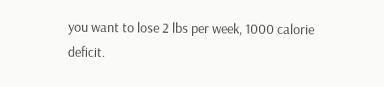you want to lose 2 lbs per week, 1000 calorie deficit.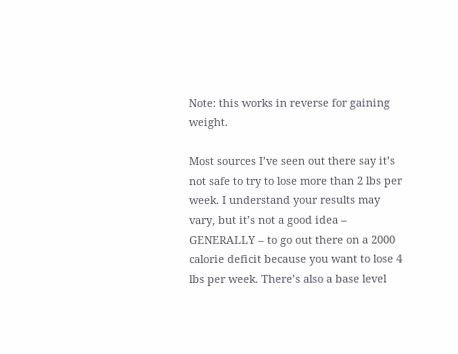Note: this works in reverse for gaining weight.

Most sources I’ve seen out there say it’s not safe to try to lose more than 2 lbs per week. I understand your results may vary, but it’s not a good idea – GENERALLY – to go out there on a 2000 calorie deficit because you want to lose 4 lbs per week. There’s also a base level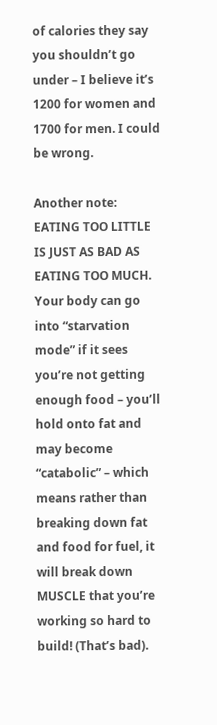of calories they say you shouldn’t go under – I believe it’s 1200 for women and 1700 for men. I could be wrong.

Another note: EATING TOO LITTLE IS JUST AS BAD AS EATING TOO MUCH. Your body can go into “starvation mode” if it sees you’re not getting enough food – you’ll hold onto fat and may become “catabolic” – which means rather than breaking down fat and food for fuel, it will break down MUSCLE that you’re working so hard to build! (That’s bad).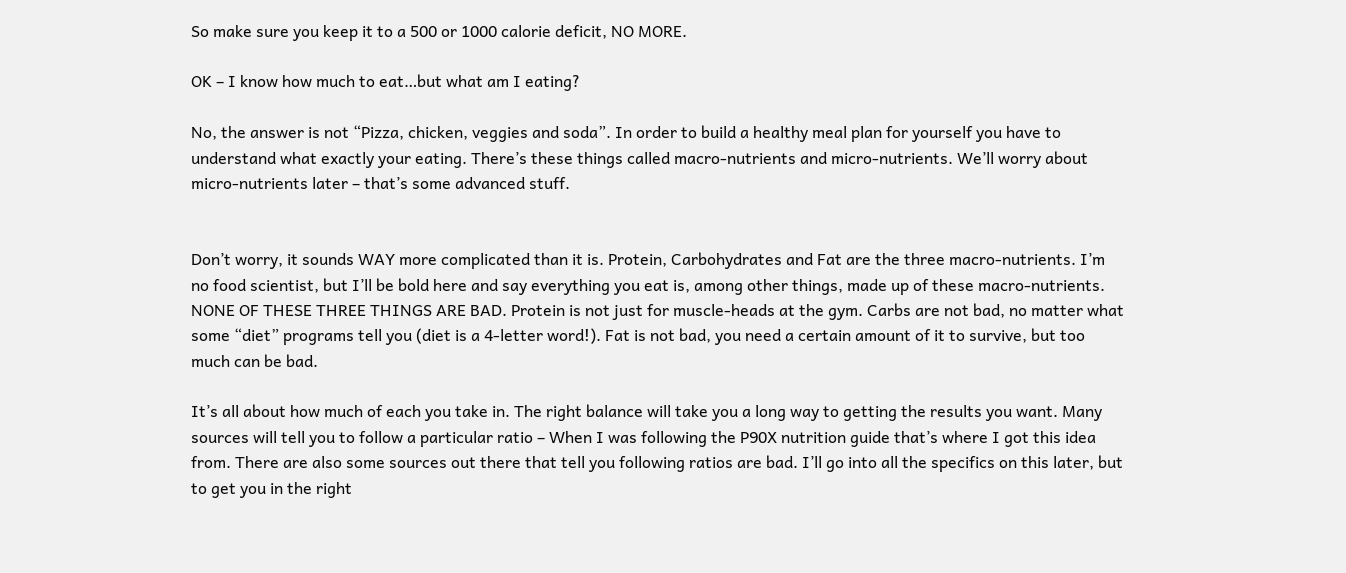So make sure you keep it to a 500 or 1000 calorie deficit, NO MORE.

OK – I know how much to eat…but what am I eating?

No, the answer is not “Pizza, chicken, veggies and soda”. In order to build a healthy meal plan for yourself you have to understand what exactly your eating. There’s these things called macro-nutrients and micro-nutrients. We’ll worry about micro-nutrients later – that’s some advanced stuff.


Don’t worry, it sounds WAY more complicated than it is. Protein, Carbohydrates and Fat are the three macro-nutrients. I’m no food scientist, but I’ll be bold here and say everything you eat is, among other things, made up of these macro-nutrients. NONE OF THESE THREE THINGS ARE BAD. Protein is not just for muscle-heads at the gym. Carbs are not bad, no matter what some “diet” programs tell you (diet is a 4-letter word!). Fat is not bad, you need a certain amount of it to survive, but too much can be bad.

It’s all about how much of each you take in. The right balance will take you a long way to getting the results you want. Many sources will tell you to follow a particular ratio – When I was following the P90X nutrition guide that’s where I got this idea from. There are also some sources out there that tell you following ratios are bad. I’ll go into all the specifics on this later, but to get you in the right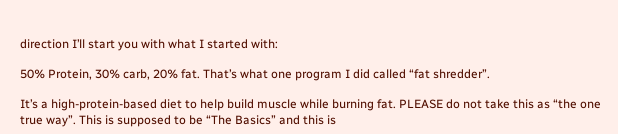direction I’ll start you with what I started with:

50% Protein, 30% carb, 20% fat. That’s what one program I did called “fat shredder”.

It’s a high-protein-based diet to help build muscle while burning fat. PLEASE do not take this as “the one true way”. This is supposed to be “The Basics” and this is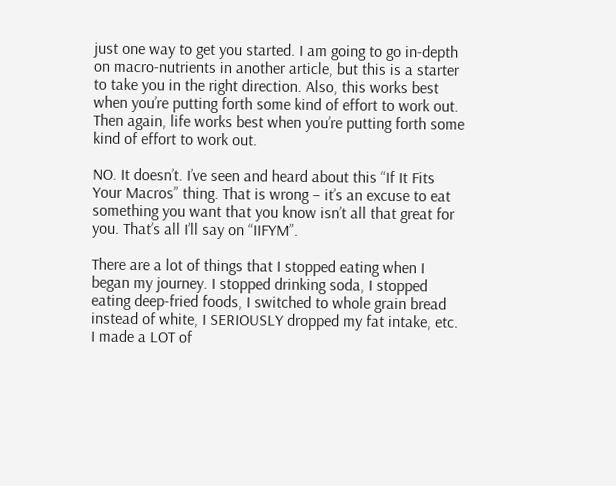just one way to get you started. I am going to go in-depth on macro-nutrients in another article, but this is a starter to take you in the right direction. Also, this works best when you’re putting forth some kind of effort to work out. Then again, life works best when you’re putting forth some kind of effort to work out.

NO. It doesn’t. I’ve seen and heard about this “If It Fits Your Macros” thing. That is wrong – it’s an excuse to eat something you want that you know isn’t all that great for you. That’s all I’ll say on “IIFYM”.

There are a lot of things that I stopped eating when I began my journey. I stopped drinking soda, I stopped eating deep-fried foods, I switched to whole grain bread instead of white, I SERIOUSLY dropped my fat intake, etc. I made a LOT of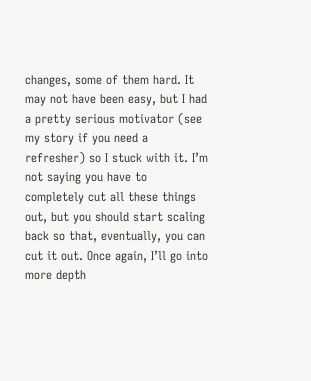changes, some of them hard. It may not have been easy, but I had a pretty serious motivator (see my story if you need a refresher) so I stuck with it. I’m not saying you have to completely cut all these things out, but you should start scaling back so that, eventually, you can cut it out. Once again, I’ll go into more depth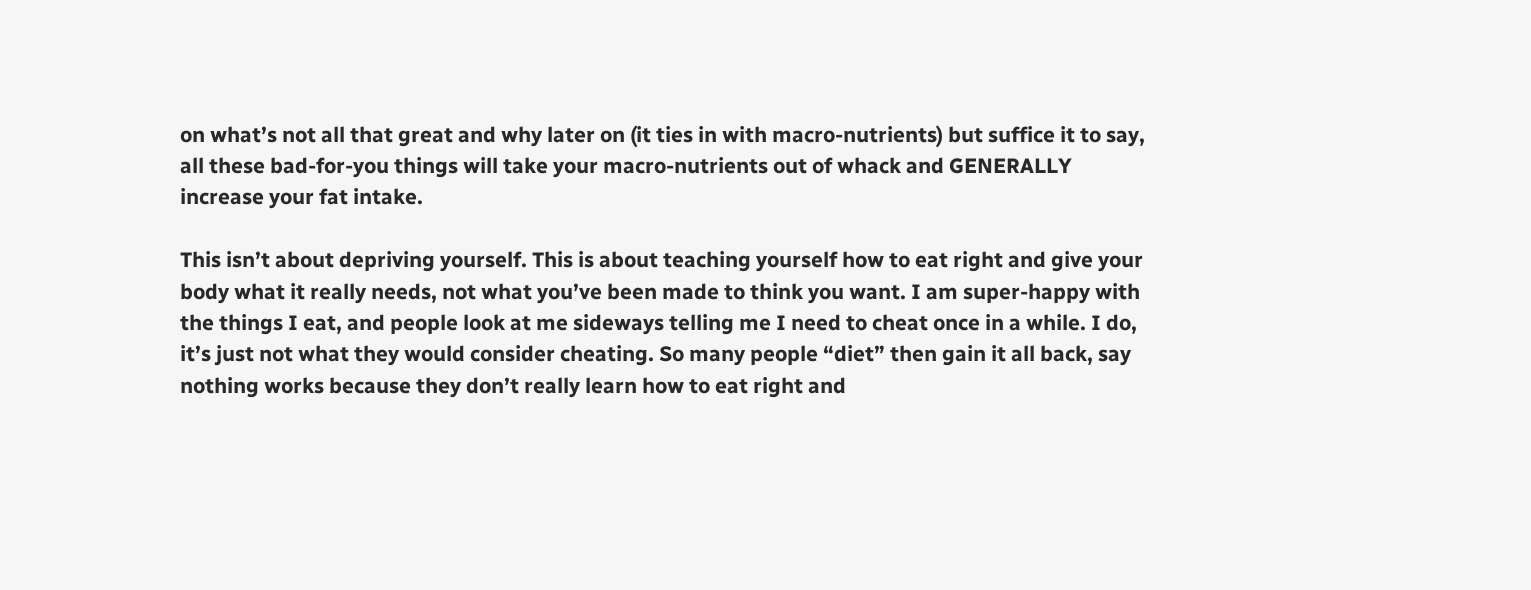on what’s not all that great and why later on (it ties in with macro-nutrients) but suffice it to say, all these bad-for-you things will take your macro-nutrients out of whack and GENERALLY increase your fat intake.

This isn’t about depriving yourself. This is about teaching yourself how to eat right and give your body what it really needs, not what you’ve been made to think you want. I am super-happy with the things I eat, and people look at me sideways telling me I need to cheat once in a while. I do, it’s just not what they would consider cheating. So many people “diet” then gain it all back, say nothing works because they don’t really learn how to eat right and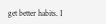get better habits. I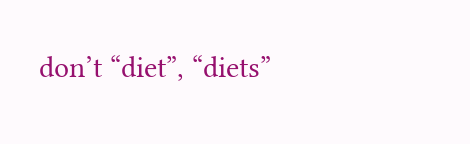don’t “diet”, “diets”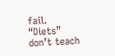fail. “Diets” don’t teach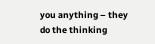you anything – they do the thinking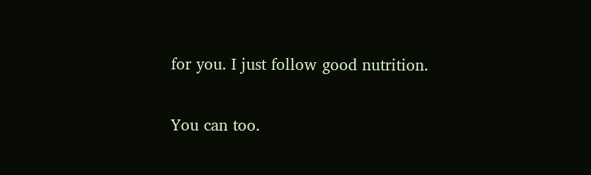for you. I just follow good nutrition.

You can too.